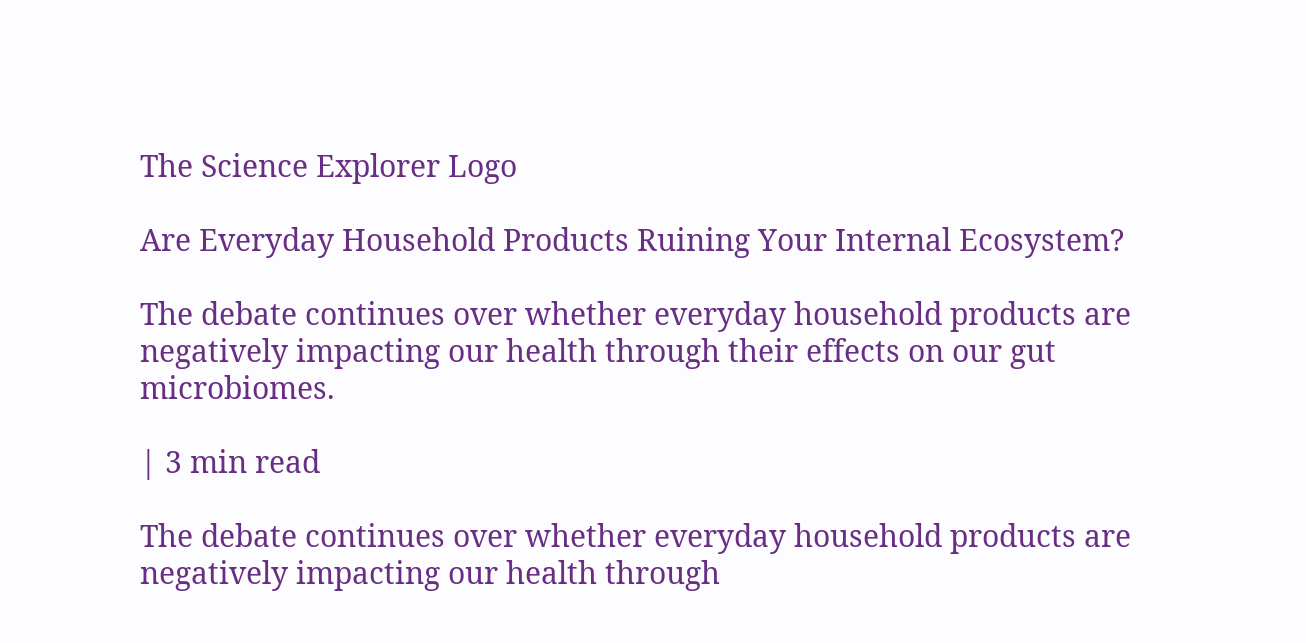The Science Explorer Logo

Are Everyday Household Products Ruining Your Internal Ecosystem?

The debate continues over whether everyday household products are negatively impacting our health through their effects on our gut microbiomes.

| 3 min read

The debate continues over whether everyday household products are negatively impacting our health through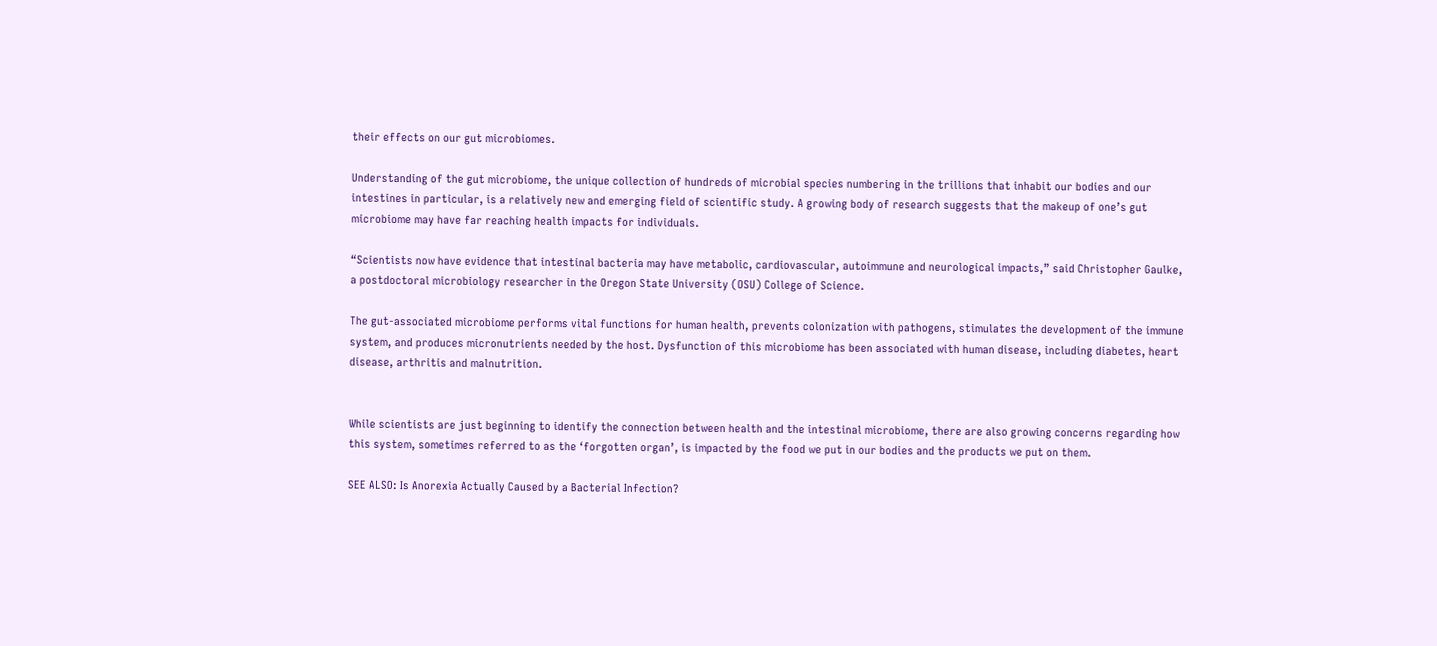their effects on our gut microbiomes.

Understanding of the gut microbiome, the unique collection of hundreds of microbial species numbering in the trillions that inhabit our bodies and our intestines in particular, is a relatively new and emerging field of scientific study. A growing body of research suggests that the makeup of one’s gut microbiome may have far reaching health impacts for individuals.

“Scientists now have evidence that intestinal bacteria may have metabolic, cardiovascular, autoimmune and neurological impacts,” said Christopher Gaulke, a postdoctoral microbiology researcher in the Oregon State University (OSU) College of Science.

The gut-associated microbiome performs vital functions for human health, prevents colonization with pathogens, stimulates the development of the immune system, and produces micronutrients needed by the host. Dysfunction of this microbiome has been associated with human disease, including diabetes, heart disease, arthritis and malnutrition.


While scientists are just beginning to identify the connection between health and the intestinal microbiome, there are also growing concerns regarding how this system, sometimes referred to as the ‘forgotten organ’, is impacted by the food we put in our bodies and the products we put on them.

SEE ALSO: Is Anorexia Actually Caused by a Bacterial Infection?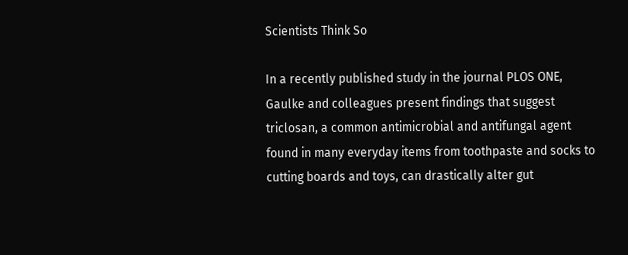Scientists Think So

In a recently published study in the journal PLOS ONE, Gaulke and colleagues present findings that suggest triclosan, a common antimicrobial and antifungal agent found in many everyday items from toothpaste and socks to cutting boards and toys, can drastically alter gut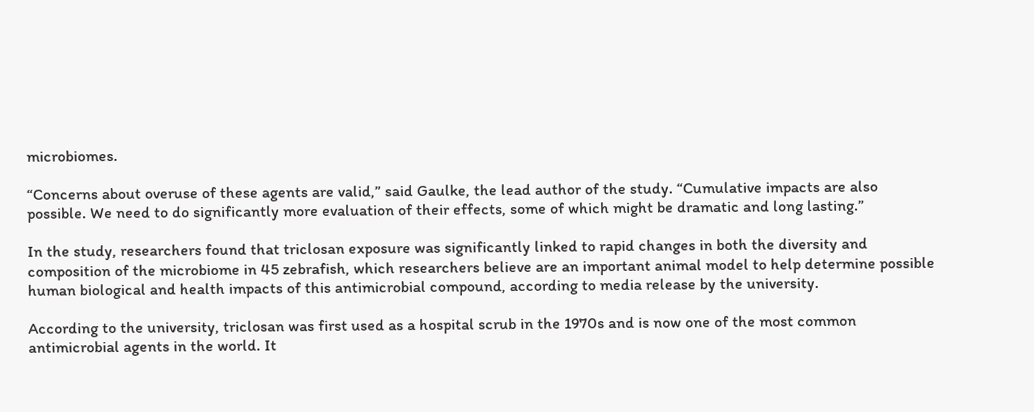microbiomes.

“Concerns about overuse of these agents are valid,” said Gaulke, the lead author of the study. “Cumulative impacts are also possible. We need to do significantly more evaluation of their effects, some of which might be dramatic and long lasting.”

In the study, researchers found that triclosan exposure was significantly linked to rapid changes in both the diversity and composition of the microbiome in 45 zebrafish, which researchers believe are an important animal model to help determine possible human biological and health impacts of this antimicrobial compound, according to media release by the university.

According to the university, triclosan was first used as a hospital scrub in the 1970s and is now one of the most common antimicrobial agents in the world. It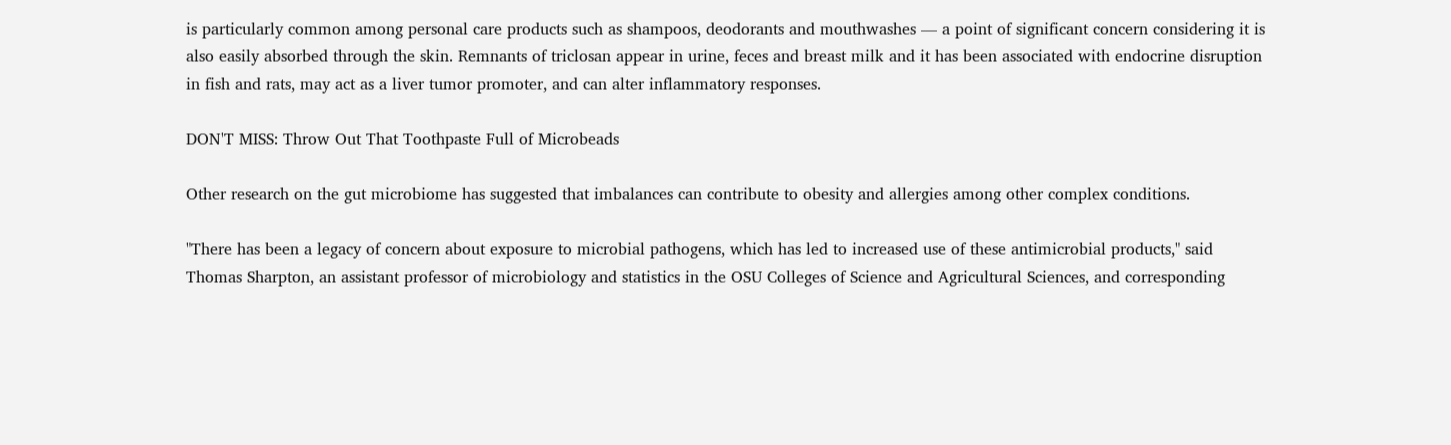is particularly common among personal care products such as shampoos, deodorants and mouthwashes — a point of significant concern considering it is also easily absorbed through the skin. Remnants of triclosan appear in urine, feces and breast milk and it has been associated with endocrine disruption in fish and rats, may act as a liver tumor promoter, and can alter inflammatory responses.

DON'T MISS: Throw Out That Toothpaste Full of Microbeads

Other research on the gut microbiome has suggested that imbalances can contribute to obesity and allergies among other complex conditions.

"There has been a legacy of concern about exposure to microbial pathogens, which has led to increased use of these antimicrobial products," said Thomas Sharpton, an assistant professor of microbiology and statistics in the OSU Colleges of Science and Agricultural Sciences, and corresponding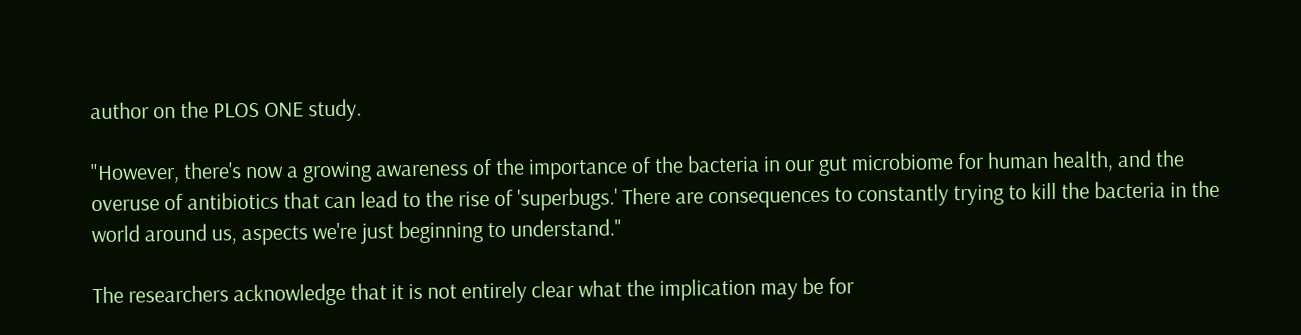author on the PLOS ONE study.

"However, there's now a growing awareness of the importance of the bacteria in our gut microbiome for human health, and the overuse of antibiotics that can lead to the rise of 'superbugs.' There are consequences to constantly trying to kill the bacteria in the world around us, aspects we're just beginning to understand."

The researchers acknowledge that it is not entirely clear what the implication may be for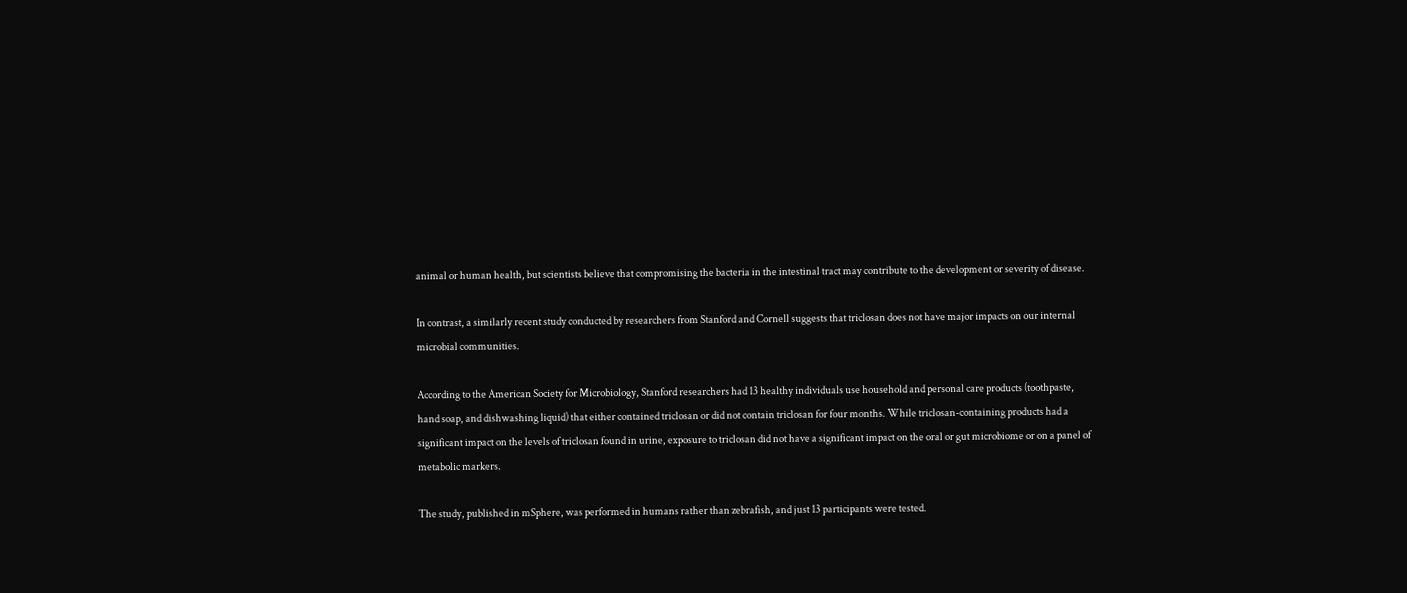animal or human health, but scientists believe that compromising the bacteria in the intestinal tract may contribute to the development or severity of disease.

In contrast, a similarly recent study conducted by researchers from Stanford and Cornell suggests that triclosan does not have major impacts on our internal microbial communities.

According to the American Society for Microbiology, Stanford researchers had 13 healthy individuals use household and personal care products (toothpaste, hand soap, and dishwashing liquid) that either contained triclosan or did not contain triclosan for four months. While triclosan-containing products had a significant impact on the levels of triclosan found in urine, exposure to triclosan did not have a significant impact on the oral or gut microbiome or on a panel of metabolic markers.

The study, published in mSphere, was performed in humans rather than zebrafish, and just 13 participants were tested.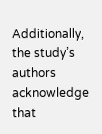Additionally, the study’s authors acknowledge that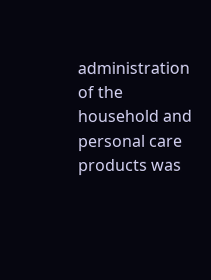administration of the household and personal care products was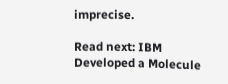imprecise.

Read next: IBM Developed a Molecule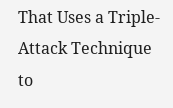That Uses a Triple-Attack Technique to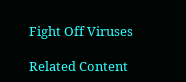Fight Off Viruses

Related Content